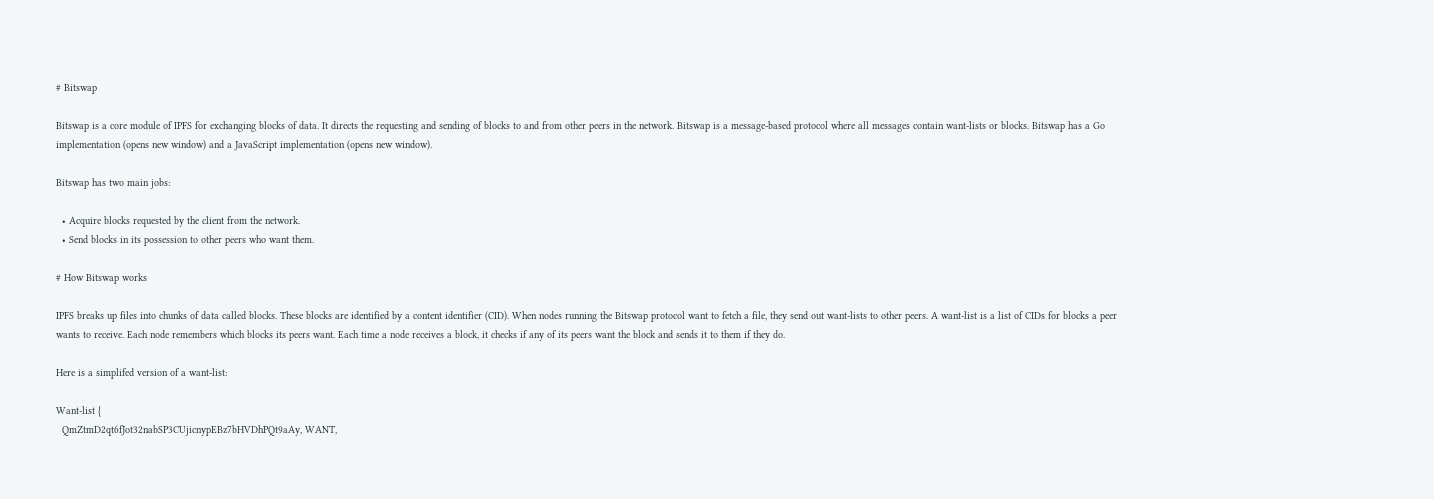# Bitswap

Bitswap is a core module of IPFS for exchanging blocks of data. It directs the requesting and sending of blocks to and from other peers in the network. Bitswap is a message-based protocol where all messages contain want-lists or blocks. Bitswap has a Go implementation (opens new window) and a JavaScript implementation (opens new window).

Bitswap has two main jobs:

  • Acquire blocks requested by the client from the network.
  • Send blocks in its possession to other peers who want them.

# How Bitswap works

IPFS breaks up files into chunks of data called blocks. These blocks are identified by a content identifier (CID). When nodes running the Bitswap protocol want to fetch a file, they send out want-lists to other peers. A want-list is a list of CIDs for blocks a peer wants to receive. Each node remembers which blocks its peers want. Each time a node receives a block, it checks if any of its peers want the block and sends it to them if they do.

Here is a simplifed version of a want-list:

Want-list {
  QmZtmD2qt6fJot32nabSP3CUjicnypEBz7bHVDhPQt9aAy, WANT,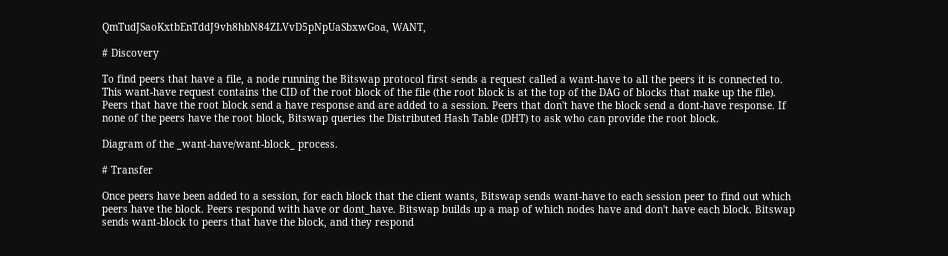QmTudJSaoKxtbEnTddJ9vh8hbN84ZLVvD5pNpUaSbxwGoa, WANT,

# Discovery

To find peers that have a file, a node running the Bitswap protocol first sends a request called a want-have to all the peers it is connected to. This want-have request contains the CID of the root block of the file (the root block is at the top of the DAG of blocks that make up the file). Peers that have the root block send a have response and are added to a session. Peers that don't have the block send a dont-have response. If none of the peers have the root block, Bitswap queries the Distributed Hash Table (DHT) to ask who can provide the root block.

Diagram of the _want-have/want-block_ process.

# Transfer

Once peers have been added to a session, for each block that the client wants, Bitswap sends want-have to each session peer to find out which peers have the block. Peers respond with have or dont_have. Bitswap builds up a map of which nodes have and don't have each block. Bitswap sends want-block to peers that have the block, and they respond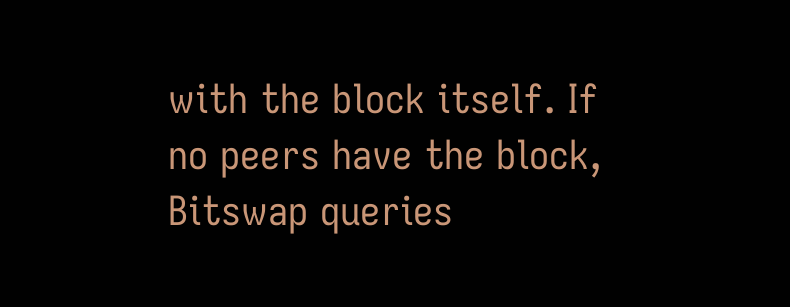with the block itself. If no peers have the block, Bitswap queries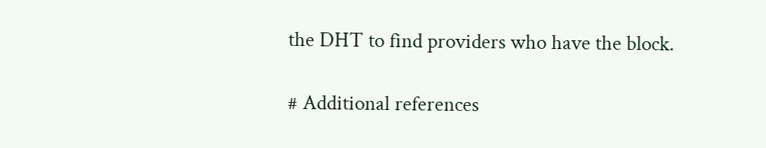the DHT to find providers who have the block.

# Additional references